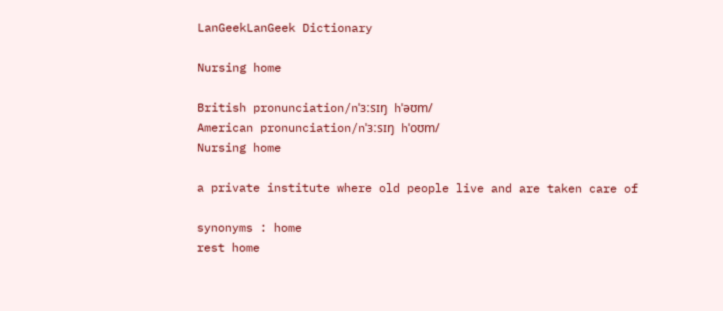LanGeekLanGeek Dictionary

Nursing home

British pronunciation/nˈɜːsɪŋ hˈəʊm/
American pronunciation/nˈɜːsɪŋ hˈoʊm/
Nursing home

a private institute where old people live and are taken care of

synonyms : home
rest home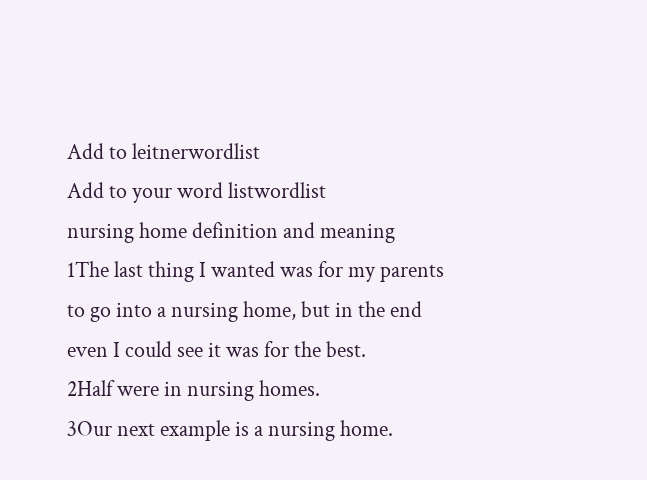Add to leitnerwordlist
Add to your word listwordlist
nursing home definition and meaning
1The last thing I wanted was for my parents to go into a nursing home, but in the end even I could see it was for the best.
2Half were in nursing homes.
3Our next example is a nursing home.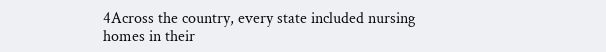4Across the country, every state included nursing homes in their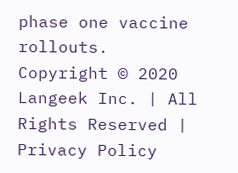phase one vaccine rollouts.
Copyright © 2020 Langeek Inc. | All Rights Reserved | Privacy Policy